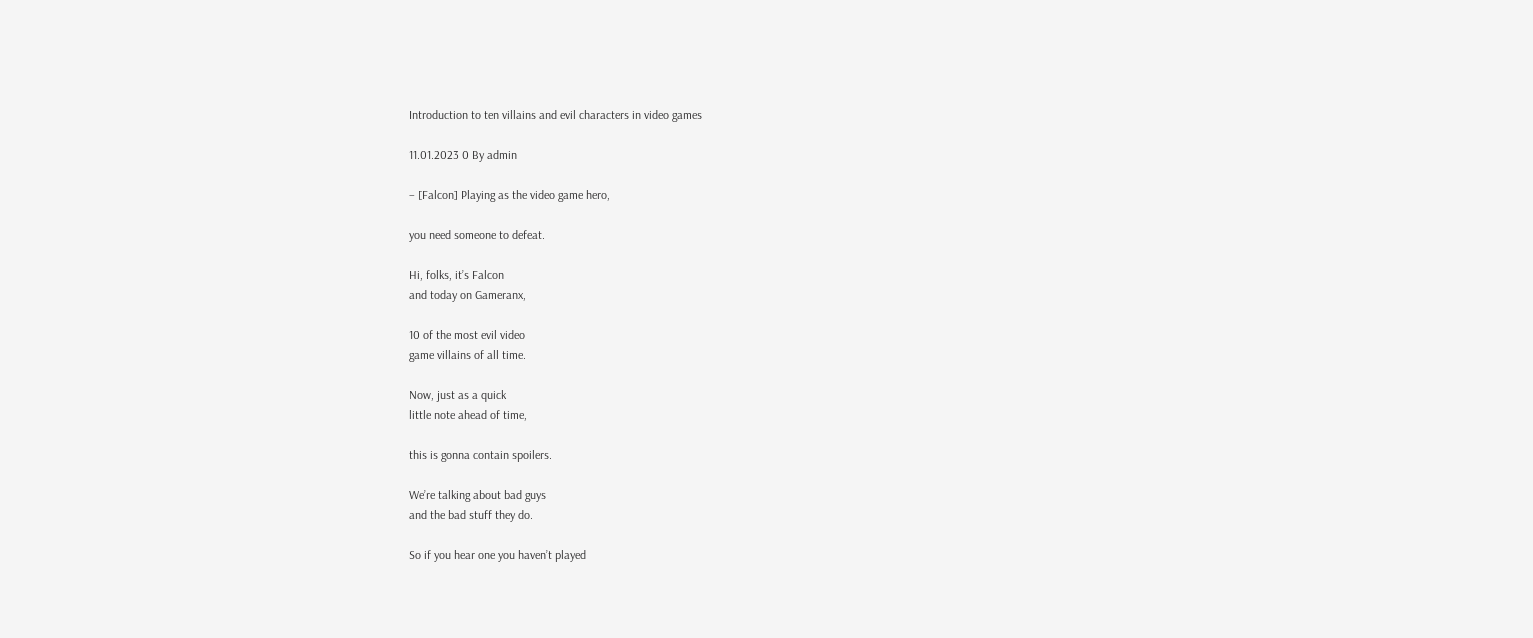Introduction to ten villains and evil characters in video games

11.01.2023 0 By admin

– [Falcon] Playing as the video game hero,

you need someone to defeat.

Hi, folks, it’s Falcon
and today on Gameranx,

10 of the most evil video
game villains of all time.

Now, just as a quick
little note ahead of time,

this is gonna contain spoilers.

We’re talking about bad guys
and the bad stuff they do.

So if you hear one you haven’t played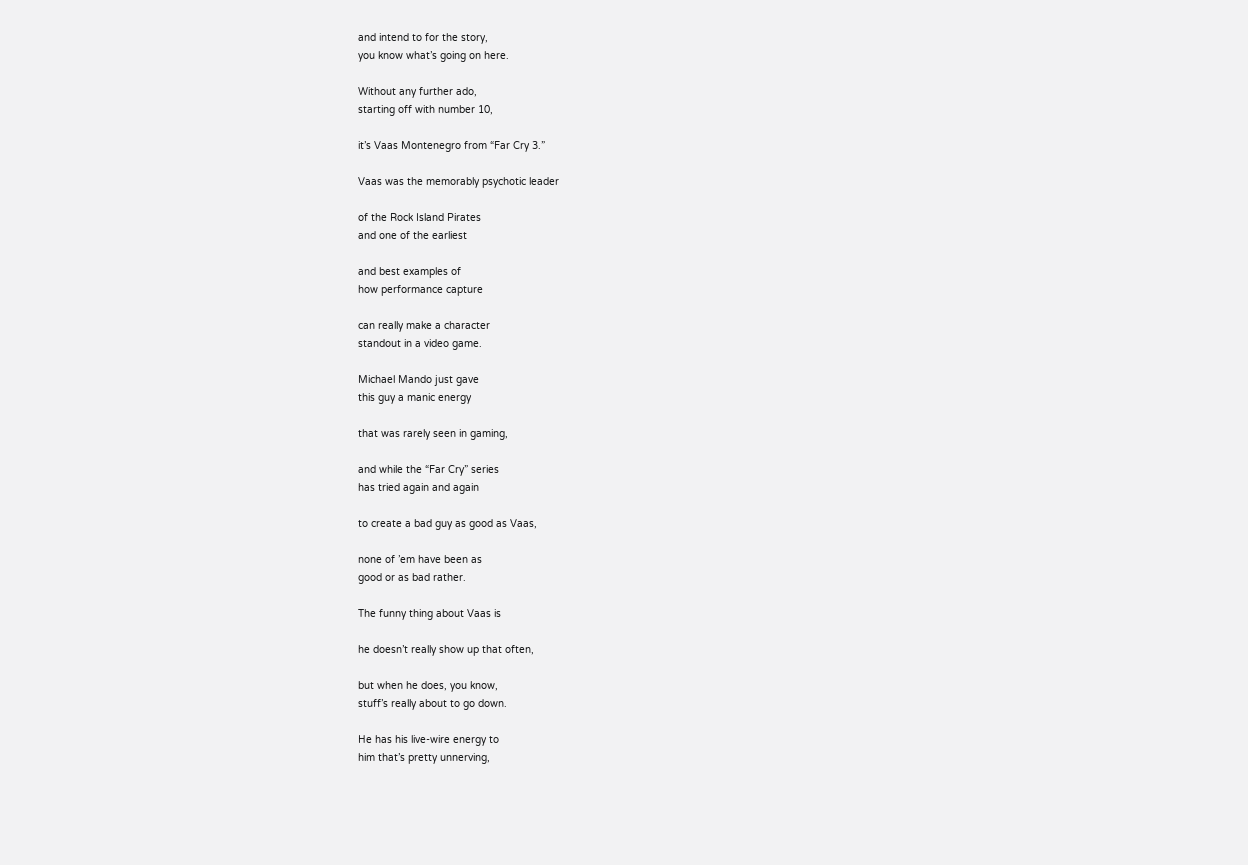and intend to for the story,
you know what’s going on here.

Without any further ado,
starting off with number 10,

it’s Vaas Montenegro from “Far Cry 3.”

Vaas was the memorably psychotic leader

of the Rock Island Pirates
and one of the earliest

and best examples of
how performance capture

can really make a character
standout in a video game.

Michael Mando just gave
this guy a manic energy

that was rarely seen in gaming,

and while the “Far Cry” series
has tried again and again

to create a bad guy as good as Vaas,

none of ’em have been as
good or as bad rather.

The funny thing about Vaas is

he doesn’t really show up that often,

but when he does, you know,
stuff’s really about to go down.

He has his live-wire energy to
him that’s pretty unnerving,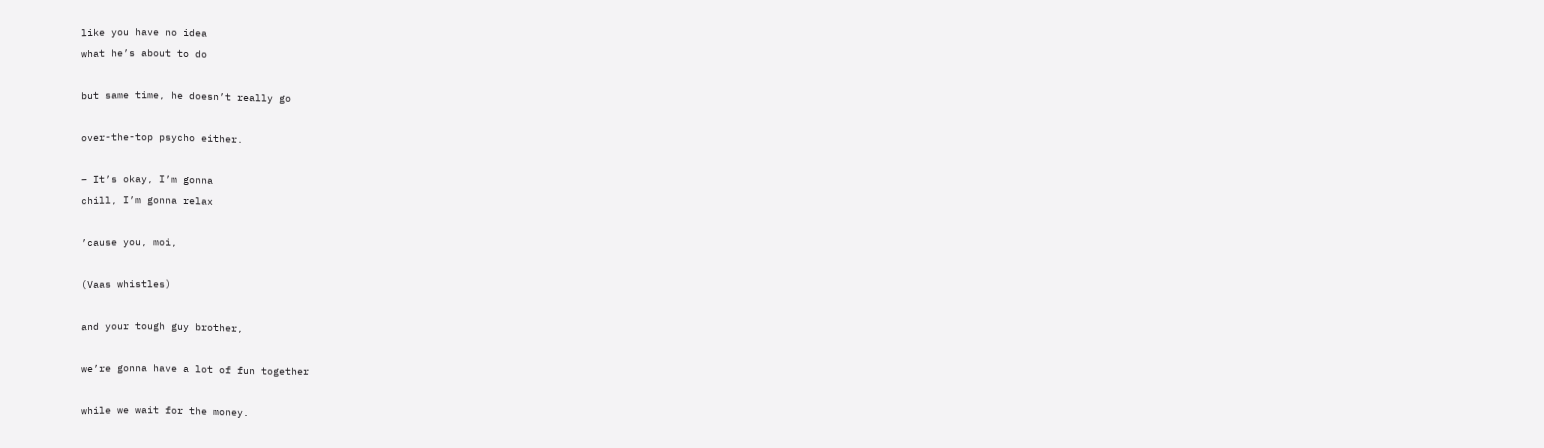like you have no idea
what he’s about to do

but same time, he doesn’t really go

over-the-top psycho either.

– It’s okay, I’m gonna
chill, I’m gonna relax

’cause you, moi,

(Vaas whistles)

and your tough guy brother,

we’re gonna have a lot of fun together

while we wait for the money.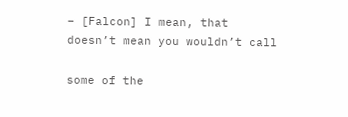– [Falcon] I mean, that
doesn’t mean you wouldn’t call

some of the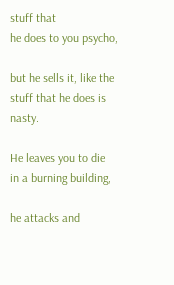stuff that
he does to you psycho,

but he sells it, like the
stuff that he does is nasty.

He leaves you to die
in a burning building,

he attacks and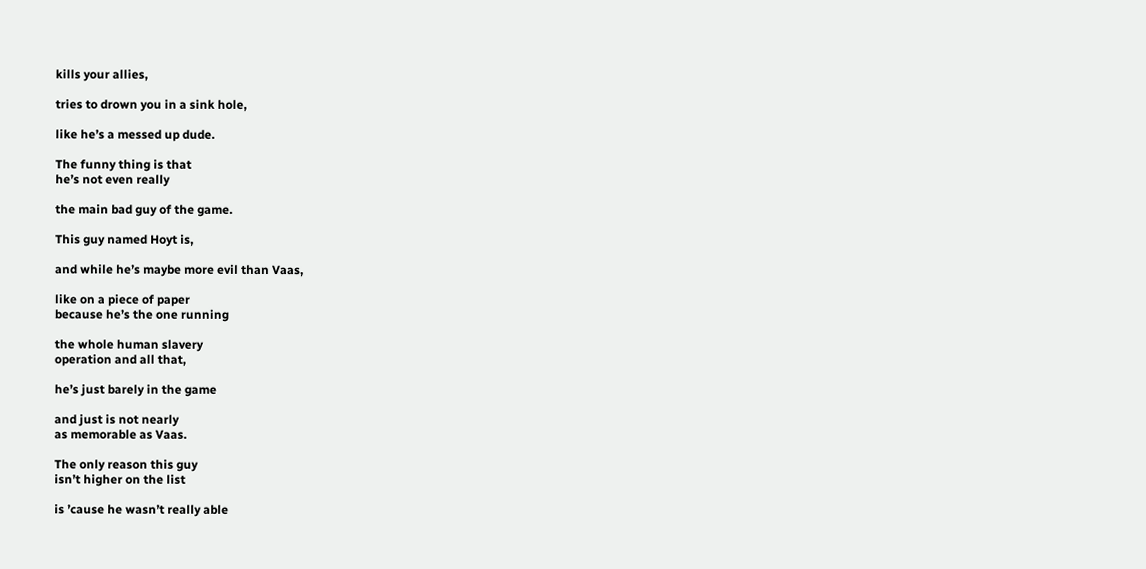kills your allies,

tries to drown you in a sink hole,

like he’s a messed up dude.

The funny thing is that
he’s not even really

the main bad guy of the game.

This guy named Hoyt is,

and while he’s maybe more evil than Vaas,

like on a piece of paper
because he’s the one running

the whole human slavery
operation and all that,

he’s just barely in the game

and just is not nearly
as memorable as Vaas.

The only reason this guy
isn’t higher on the list

is ’cause he wasn’t really able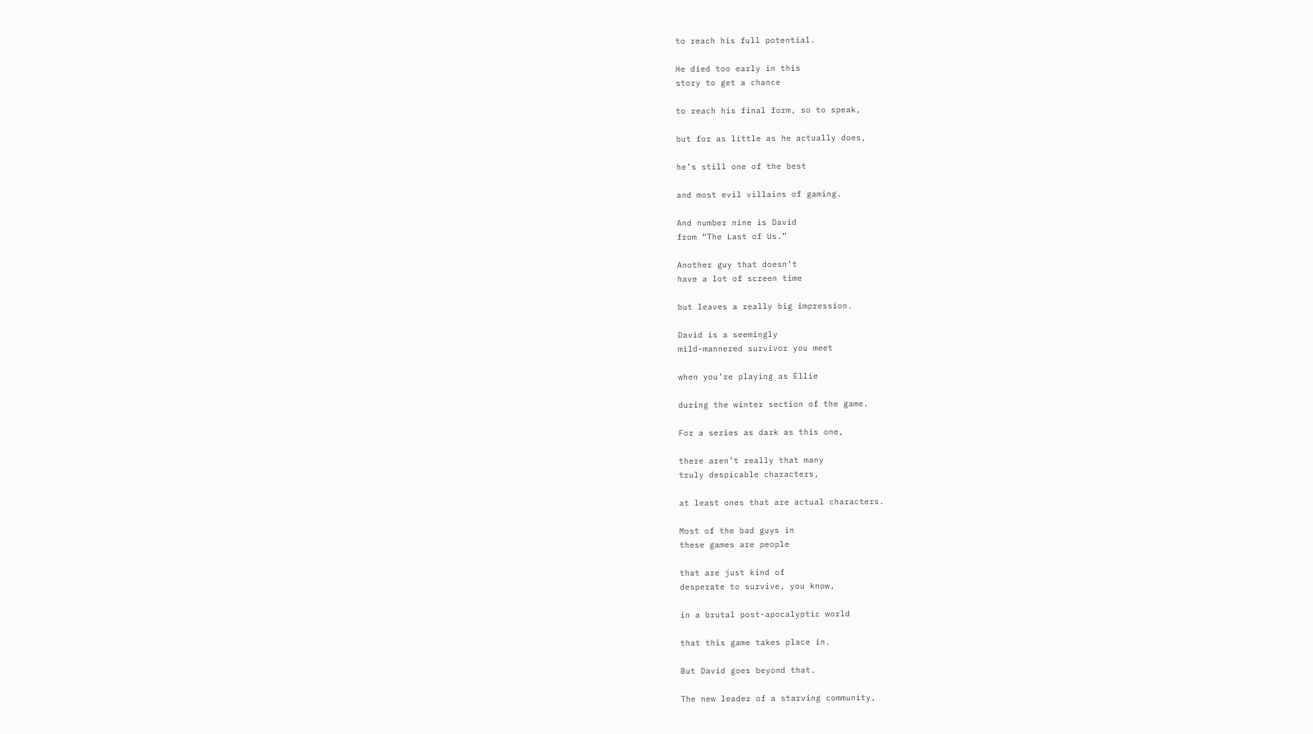to reach his full potential.

He died too early in this
story to get a chance

to reach his final form, so to speak,

but for as little as he actually does,

he’s still one of the best

and most evil villains of gaming.

And number nine is David
from “The Last of Us.”

Another guy that doesn’t
have a lot of screen time

but leaves a really big impression.

David is a seemingly
mild-mannered survivor you meet

when you’re playing as Ellie

during the winter section of the game.

For a series as dark as this one,

there aren’t really that many
truly despicable characters,

at least ones that are actual characters.

Most of the bad guys in
these games are people

that are just kind of
desperate to survive, you know,

in a brutal post-apocalyptic world

that this game takes place in.

But David goes beyond that.

The new leader of a starving community,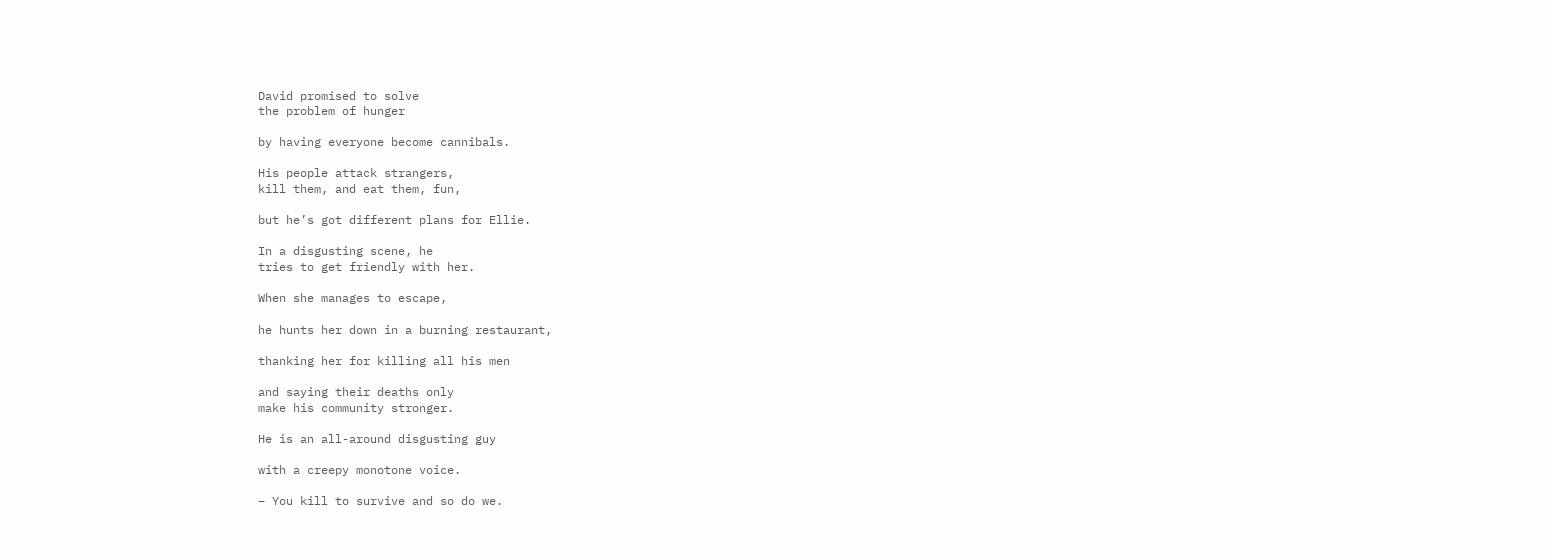David promised to solve
the problem of hunger

by having everyone become cannibals.

His people attack strangers,
kill them, and eat them, fun,

but he’s got different plans for Ellie.

In a disgusting scene, he
tries to get friendly with her.

When she manages to escape,

he hunts her down in a burning restaurant,

thanking her for killing all his men

and saying their deaths only
make his community stronger.

He is an all-around disgusting guy

with a creepy monotone voice.

– You kill to survive and so do we.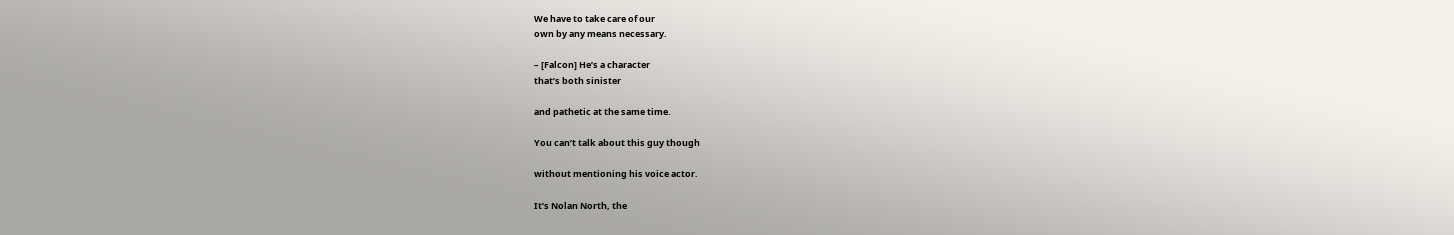We have to take care of our
own by any means necessary.

– [Falcon] He’s a character
that’s both sinister

and pathetic at the same time.

You can’t talk about this guy though

without mentioning his voice actor.

It’s Nolan North, the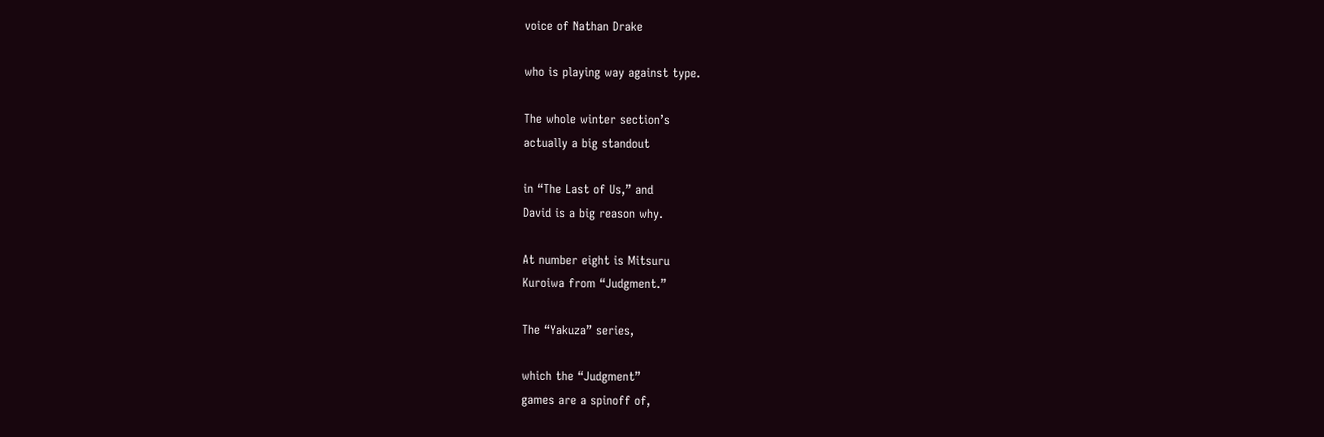voice of Nathan Drake

who is playing way against type.

The whole winter section’s
actually a big standout

in “The Last of Us,” and
David is a big reason why.

At number eight is Mitsuru
Kuroiwa from “Judgment.”

The “Yakuza” series,

which the “Judgment”
games are a spinoff of,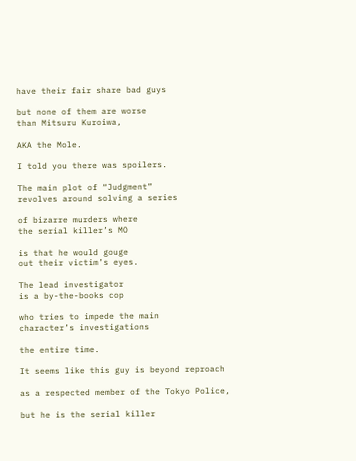have their fair share bad guys

but none of them are worse
than Mitsuru Kuroiwa,

AKA the Mole.

I told you there was spoilers.

The main plot of “Judgment”
revolves around solving a series

of bizarre murders where
the serial killer’s MO

is that he would gouge
out their victim’s eyes.

The lead investigator
is a by-the-books cop

who tries to impede the main
character’s investigations

the entire time.

It seems like this guy is beyond reproach

as a respected member of the Tokyo Police,

but he is the serial killer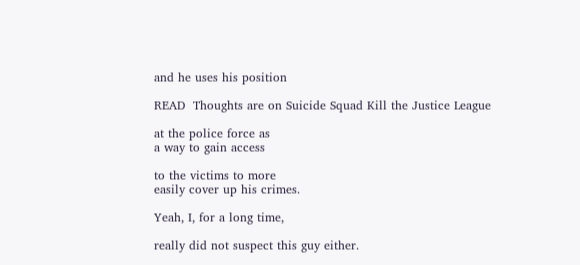and he uses his position

READ  Thoughts are on Suicide Squad Kill the Justice League

at the police force as
a way to gain access

to the victims to more
easily cover up his crimes.

Yeah, I, for a long time,

really did not suspect this guy either.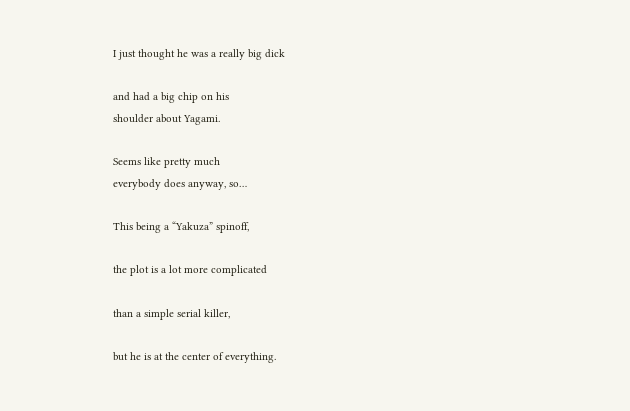I just thought he was a really big dick

and had a big chip on his
shoulder about Yagami.

Seems like pretty much
everybody does anyway, so…

This being a “Yakuza” spinoff,

the plot is a lot more complicated

than a simple serial killer,

but he is at the center of everything.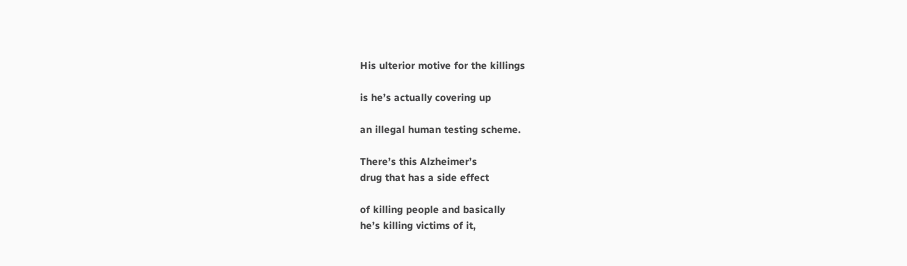His ulterior motive for the killings

is he’s actually covering up

an illegal human testing scheme.

There’s this Alzheimer’s
drug that has a side effect

of killing people and basically
he’s killing victims of it,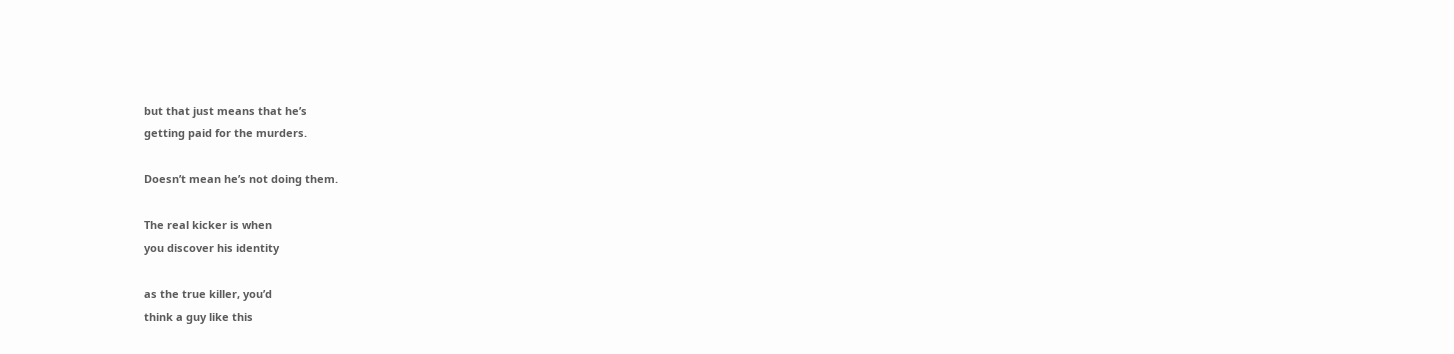but that just means that he’s
getting paid for the murders.

Doesn’t mean he’s not doing them.

The real kicker is when
you discover his identity

as the true killer, you’d
think a guy like this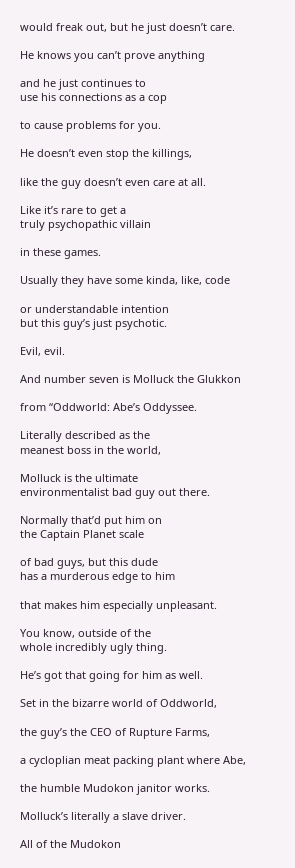would freak out, but he just doesn’t care.

He knows you can’t prove anything

and he just continues to
use his connections as a cop

to cause problems for you.

He doesn’t even stop the killings,

like the guy doesn’t even care at all.

Like it’s rare to get a
truly psychopathic villain

in these games.

Usually they have some kinda, like, code

or understandable intention
but this guy’s just psychotic.

Evil, evil.

And number seven is Molluck the Glukkon

from “Oddworld: Abe’s Oddyssee.

Literally described as the
meanest boss in the world,

Molluck is the ultimate
environmentalist bad guy out there.

Normally that’d put him on
the Captain Planet scale

of bad guys, but this dude
has a murderous edge to him

that makes him especially unpleasant.

You know, outside of the
whole incredibly ugly thing.

He’s got that going for him as well.

Set in the bizarre world of Oddworld,

the guy’s the CEO of Rupture Farms,

a cycloplian meat packing plant where Abe,

the humble Mudokon janitor works.

Molluck’s literally a slave driver.

All of the Mudokon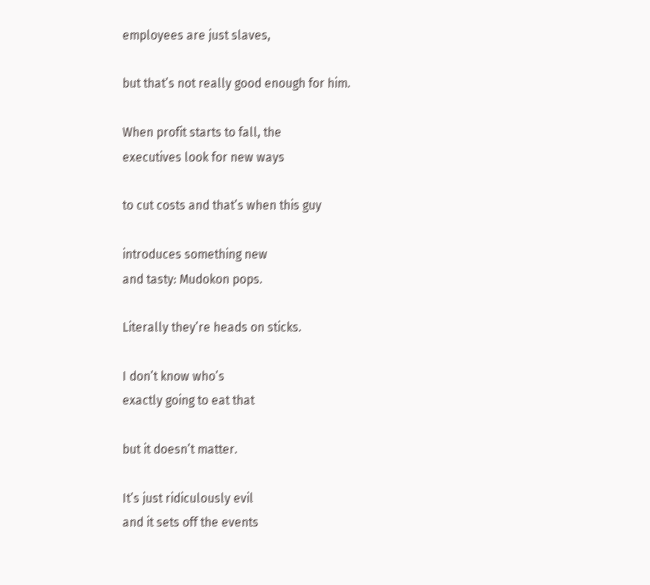employees are just slaves,

but that’s not really good enough for him.

When profit starts to fall, the
executives look for new ways

to cut costs and that’s when this guy

introduces something new
and tasty: Mudokon pops.

Literally they’re heads on sticks.

I don’t know who’s
exactly going to eat that

but it doesn’t matter.

It’s just ridiculously evil
and it sets off the events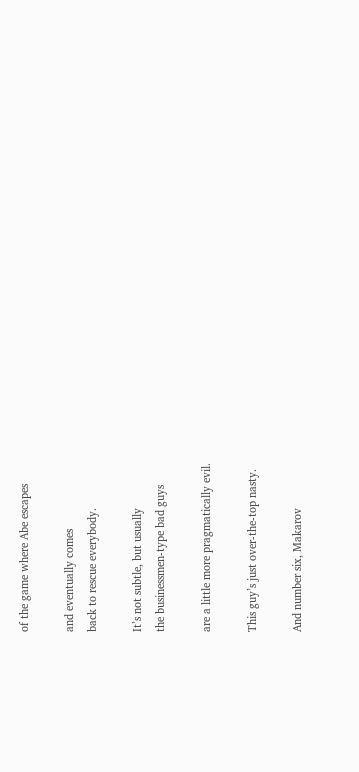of the game where Abe escapes

and eventually comes
back to rescue everybody.

It’s not subtle, but usually
the businessmen-type bad guys

are a little more pragmatically evil.

This guy’s just over-the-top nasty.

And number six, Makarov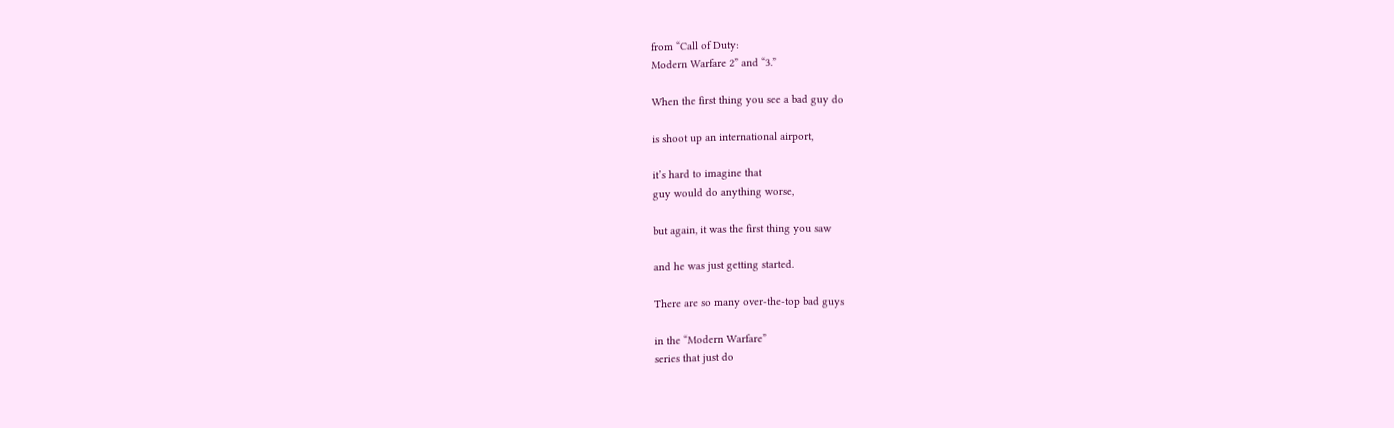from “Call of Duty:
Modern Warfare 2” and “3.”

When the first thing you see a bad guy do

is shoot up an international airport,

it’s hard to imagine that
guy would do anything worse,

but again, it was the first thing you saw

and he was just getting started.

There are so many over-the-top bad guys

in the “Modern Warfare”
series that just do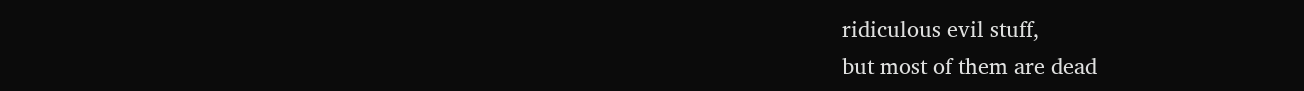ridiculous evil stuff,
but most of them are dead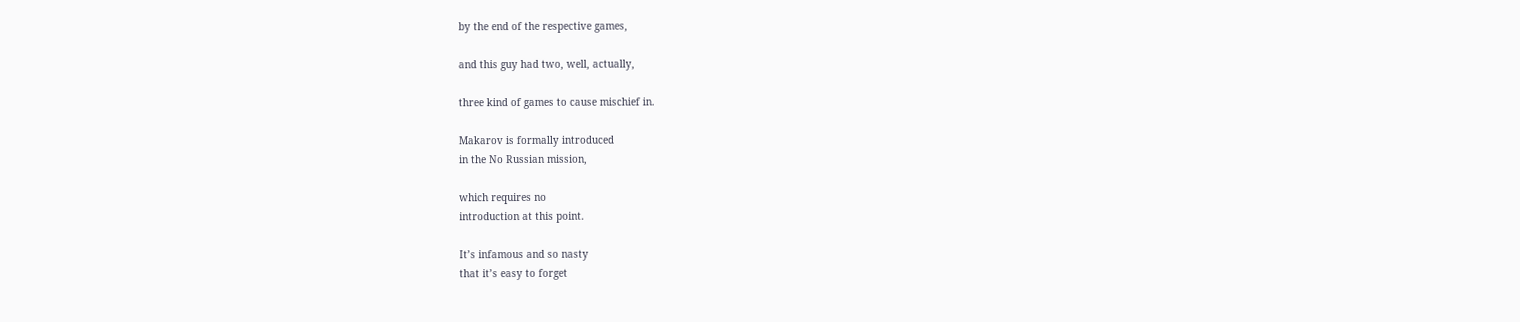by the end of the respective games,

and this guy had two, well, actually,

three kind of games to cause mischief in.

Makarov is formally introduced
in the No Russian mission,

which requires no
introduction at this point.

It’s infamous and so nasty
that it’s easy to forget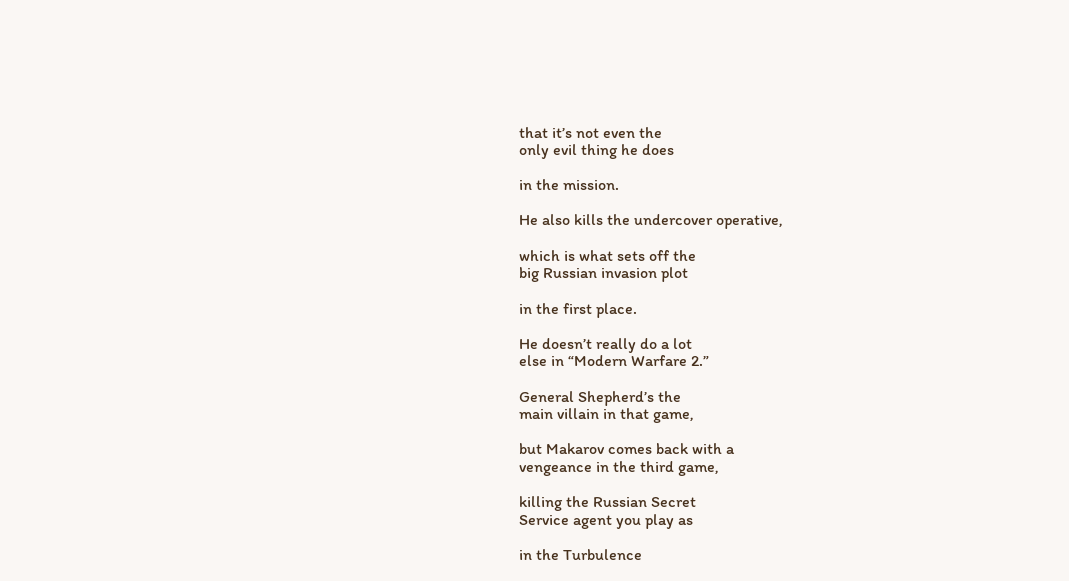that it’s not even the
only evil thing he does

in the mission.

He also kills the undercover operative,

which is what sets off the
big Russian invasion plot

in the first place.

He doesn’t really do a lot
else in “Modern Warfare 2.”

General Shepherd’s the
main villain in that game,

but Makarov comes back with a
vengeance in the third game,

killing the Russian Secret
Service agent you play as

in the Turbulence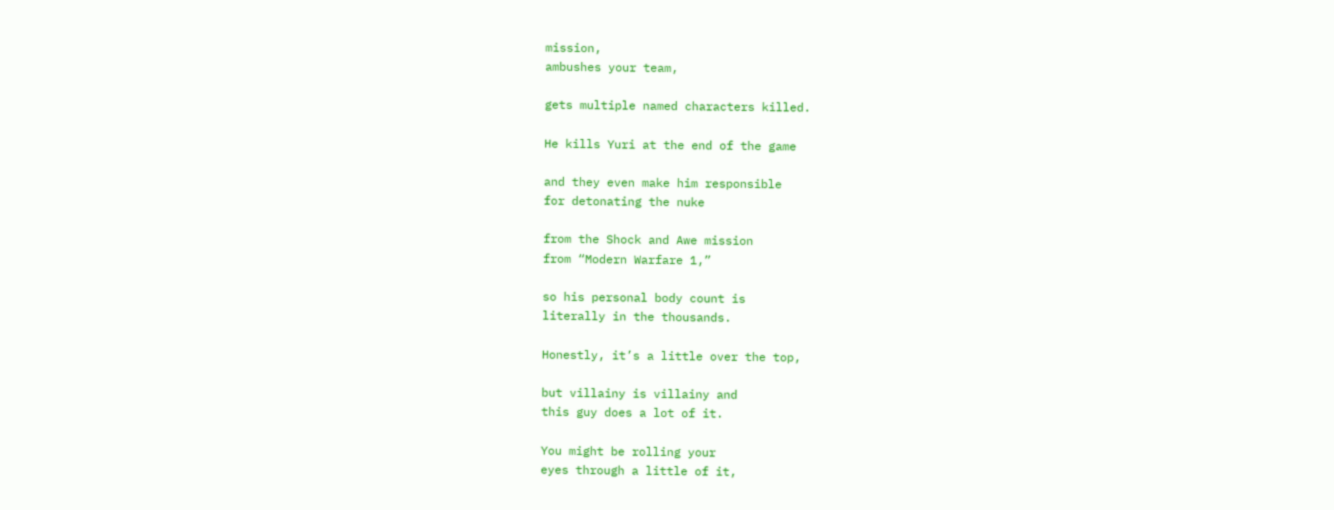mission,
ambushes your team,

gets multiple named characters killed.

He kills Yuri at the end of the game

and they even make him responsible
for detonating the nuke

from the Shock and Awe mission
from “Modern Warfare 1,”

so his personal body count is
literally in the thousands.

Honestly, it’s a little over the top,

but villainy is villainy and
this guy does a lot of it.

You might be rolling your
eyes through a little of it,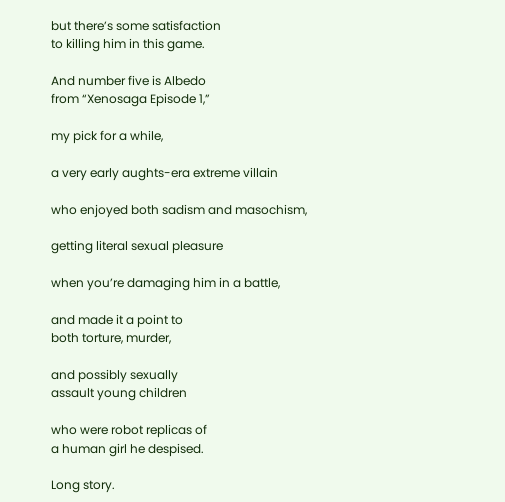but there’s some satisfaction
to killing him in this game.

And number five is Albedo
from “Xenosaga Episode 1,”

my pick for a while,

a very early aughts-era extreme villain

who enjoyed both sadism and masochism,

getting literal sexual pleasure

when you’re damaging him in a battle,

and made it a point to
both torture, murder,

and possibly sexually
assault young children

who were robot replicas of
a human girl he despised.

Long story.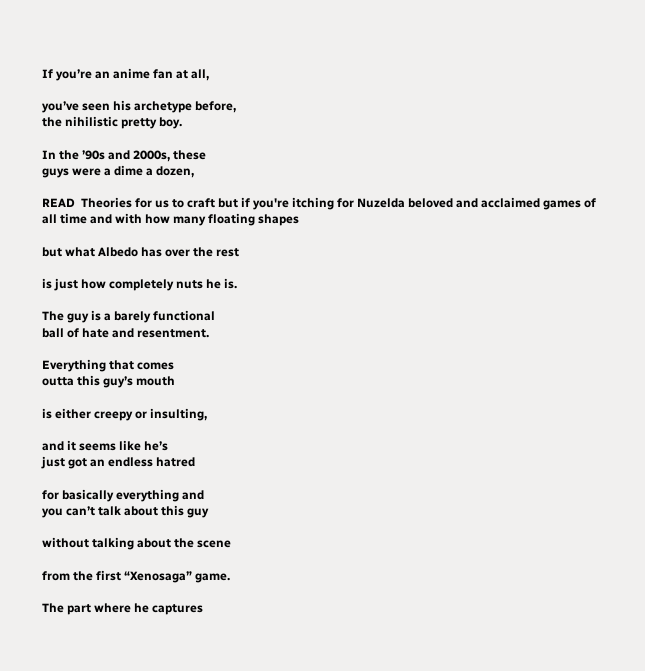If you’re an anime fan at all,

you’ve seen his archetype before,
the nihilistic pretty boy.

In the ’90s and 2000s, these
guys were a dime a dozen,

READ  Theories for us to craft but if you're itching for Nuzelda beloved and acclaimed games of all time and with how many floating shapes

but what Albedo has over the rest

is just how completely nuts he is.

The guy is a barely functional
ball of hate and resentment.

Everything that comes
outta this guy’s mouth

is either creepy or insulting,

and it seems like he’s
just got an endless hatred

for basically everything and
you can’t talk about this guy

without talking about the scene

from the first “Xenosaga” game.

The part where he captures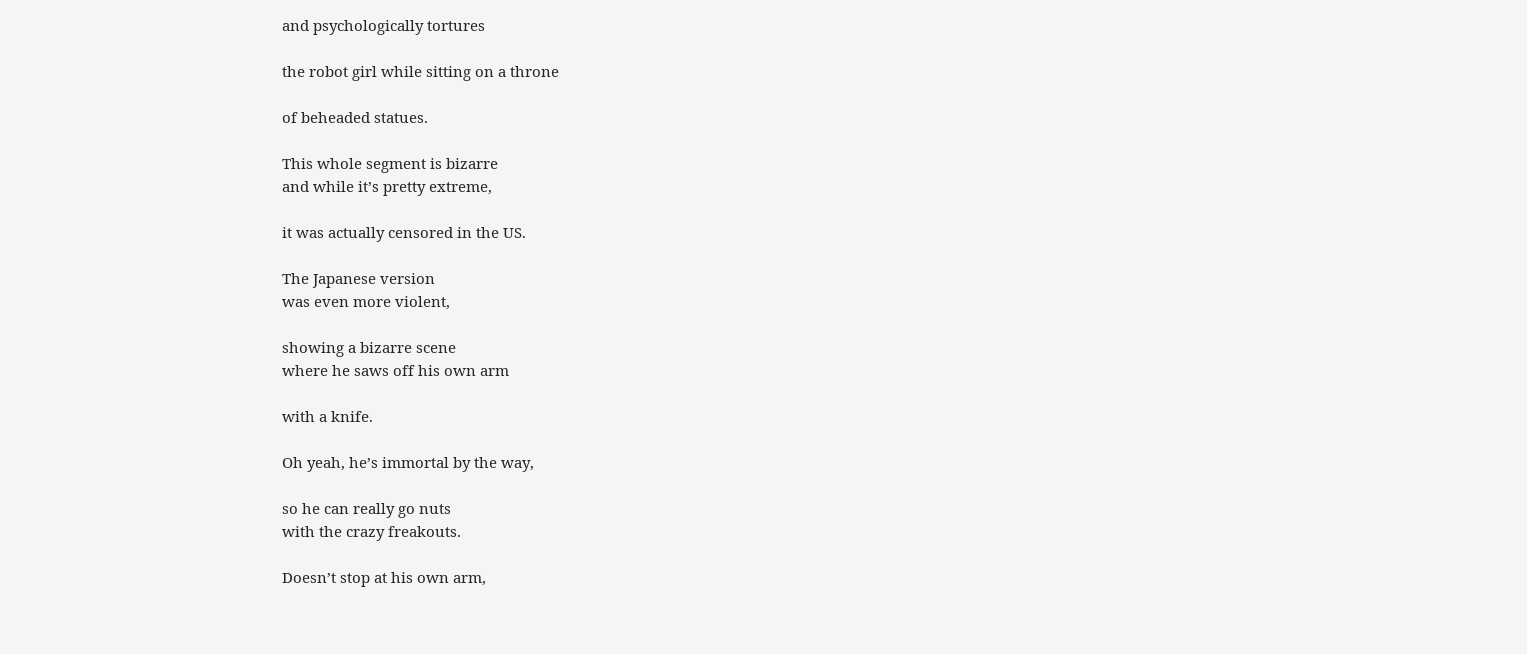and psychologically tortures

the robot girl while sitting on a throne

of beheaded statues.

This whole segment is bizarre
and while it’s pretty extreme,

it was actually censored in the US.

The Japanese version
was even more violent,

showing a bizarre scene
where he saws off his own arm

with a knife.

Oh yeah, he’s immortal by the way,

so he can really go nuts
with the crazy freakouts.

Doesn’t stop at his own arm,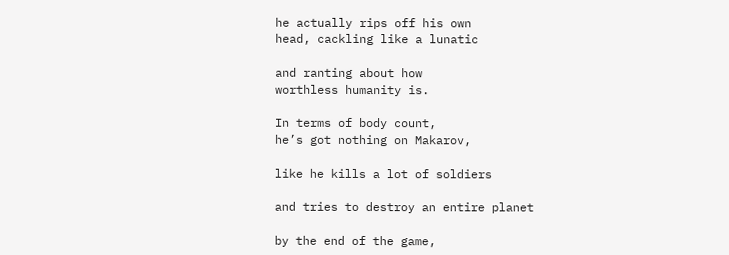he actually rips off his own
head, cackling like a lunatic

and ranting about how
worthless humanity is.

In terms of body count,
he’s got nothing on Makarov,

like he kills a lot of soldiers

and tries to destroy an entire planet

by the end of the game,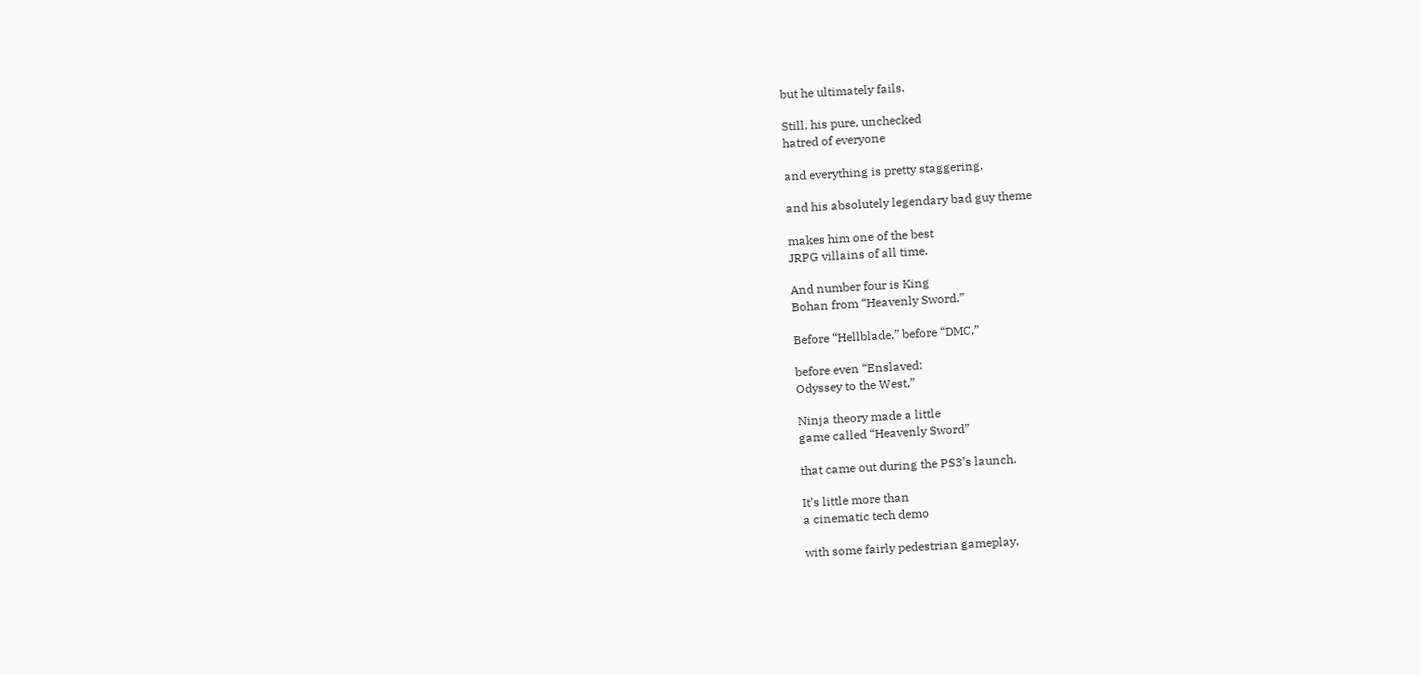but he ultimately fails.

Still, his pure, unchecked
hatred of everyone

and everything is pretty staggering,

and his absolutely legendary bad guy theme

makes him one of the best
JRPG villains of all time.

And number four is King
Bohan from “Heavenly Sword.”

Before “Hellblade,” before “DMC,”

before even “Enslaved:
Odyssey to the West,”

Ninja theory made a little
game called “Heavenly Sword”

that came out during the PS3’s launch.

It’s little more than
a cinematic tech demo

with some fairly pedestrian gameplay,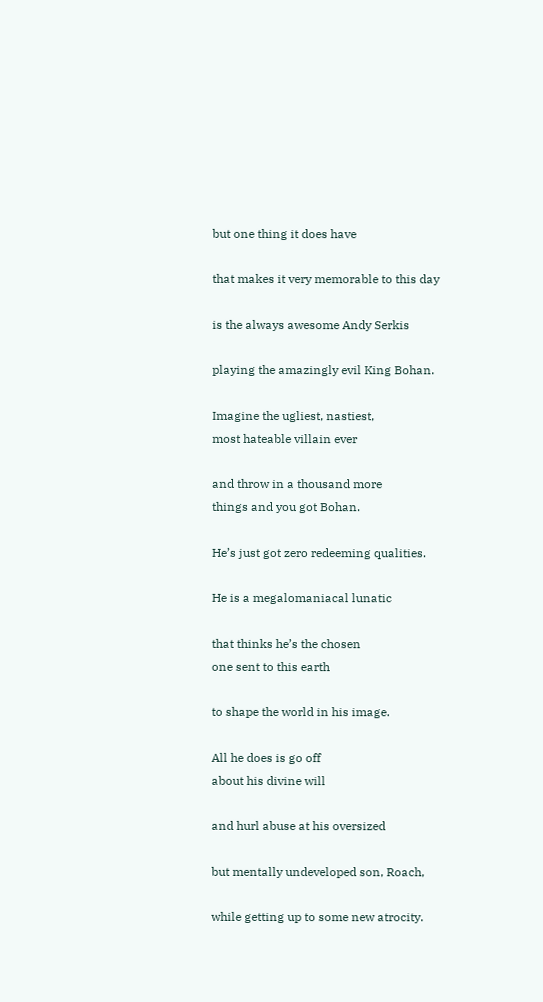but one thing it does have

that makes it very memorable to this day

is the always awesome Andy Serkis

playing the amazingly evil King Bohan.

Imagine the ugliest, nastiest,
most hateable villain ever

and throw in a thousand more
things and you got Bohan.

He’s just got zero redeeming qualities.

He is a megalomaniacal lunatic

that thinks he’s the chosen
one sent to this earth

to shape the world in his image.

All he does is go off
about his divine will

and hurl abuse at his oversized

but mentally undeveloped son, Roach,

while getting up to some new atrocity.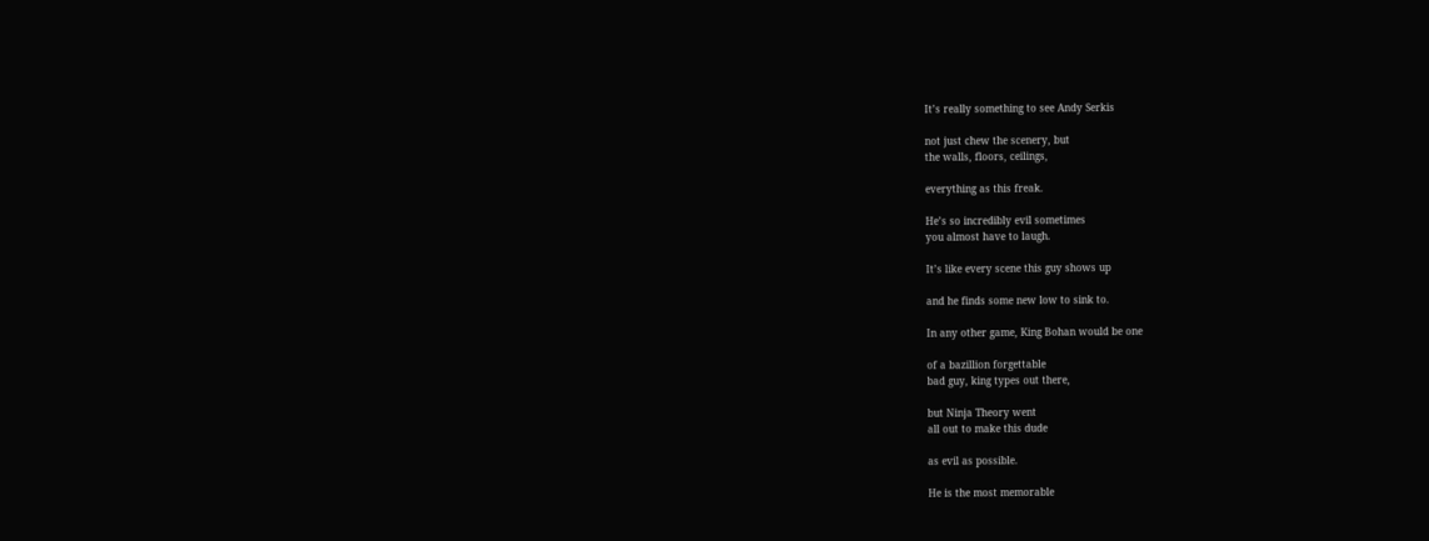It’s really something to see Andy Serkis

not just chew the scenery, but
the walls, floors, ceilings,

everything as this freak.

He’s so incredibly evil sometimes
you almost have to laugh.

It’s like every scene this guy shows up

and he finds some new low to sink to.

In any other game, King Bohan would be one

of a bazillion forgettable
bad guy, king types out there,

but Ninja Theory went
all out to make this dude

as evil as possible.

He is the most memorable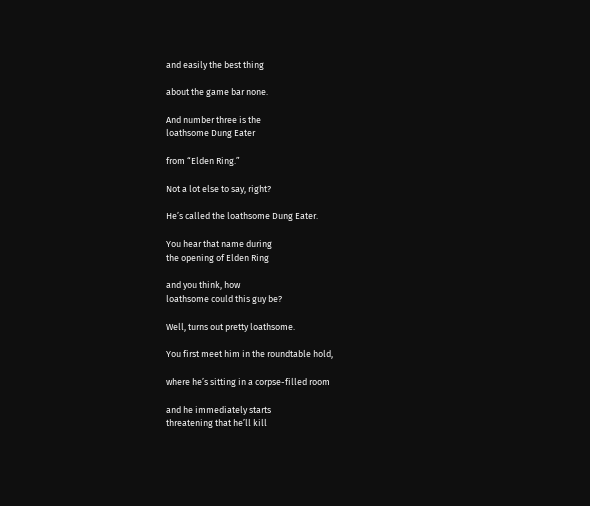and easily the best thing

about the game bar none.

And number three is the
loathsome Dung Eater

from “Elden Ring.”

Not a lot else to say, right?

He’s called the loathsome Dung Eater.

You hear that name during
the opening of Elden Ring

and you think, how
loathsome could this guy be?

Well, turns out pretty loathsome.

You first meet him in the roundtable hold,

where he’s sitting in a corpse-filled room

and he immediately starts
threatening that he’ll kill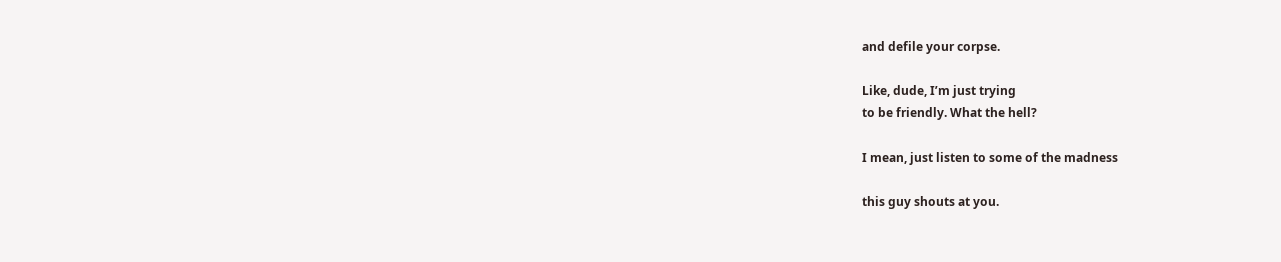and defile your corpse.

Like, dude, I’m just trying
to be friendly. What the hell?

I mean, just listen to some of the madness

this guy shouts at you.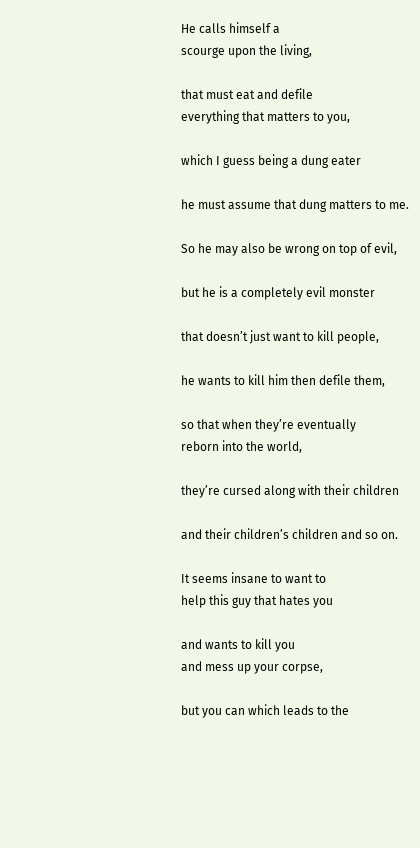He calls himself a
scourge upon the living,

that must eat and defile
everything that matters to you,

which I guess being a dung eater

he must assume that dung matters to me.

So he may also be wrong on top of evil,

but he is a completely evil monster

that doesn’t just want to kill people,

he wants to kill him then defile them,

so that when they’re eventually
reborn into the world,

they’re cursed along with their children

and their children’s children and so on.

It seems insane to want to
help this guy that hates you

and wants to kill you
and mess up your corpse,

but you can which leads to the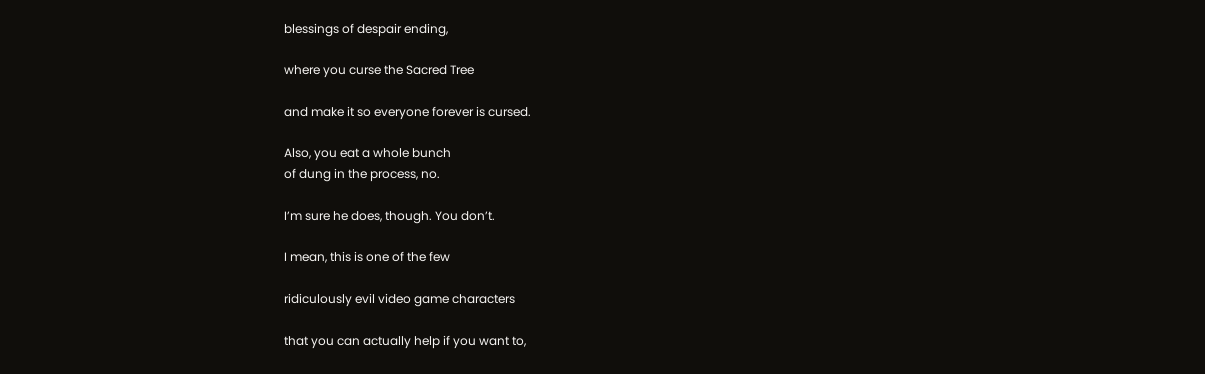blessings of despair ending,

where you curse the Sacred Tree

and make it so everyone forever is cursed.

Also, you eat a whole bunch
of dung in the process, no.

I’m sure he does, though. You don’t.

I mean, this is one of the few

ridiculously evil video game characters

that you can actually help if you want to,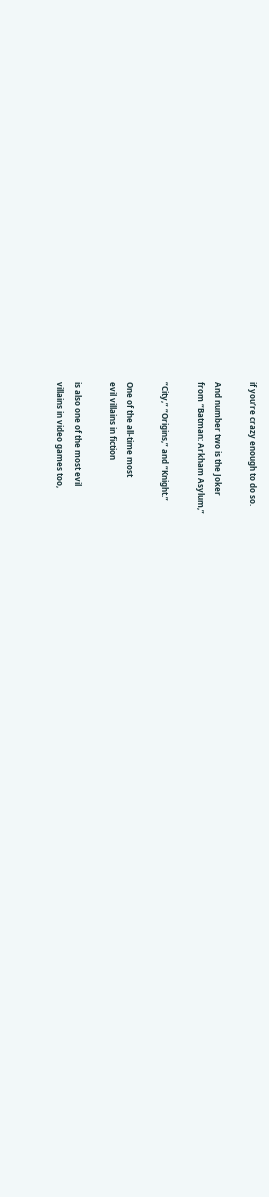if you’re crazy enough to do so.

And number two is the Joker
from “Batman: Arkham Asylum,”

“City,” “Origins,” and “Knight.”

One of the all-time most
evil villains in fiction

is also one of the most evil
villains in video games too,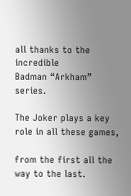all thanks to the incredible
Badman “Arkham” series.

The Joker plays a key
role in all these games,

from the first all the way to the last.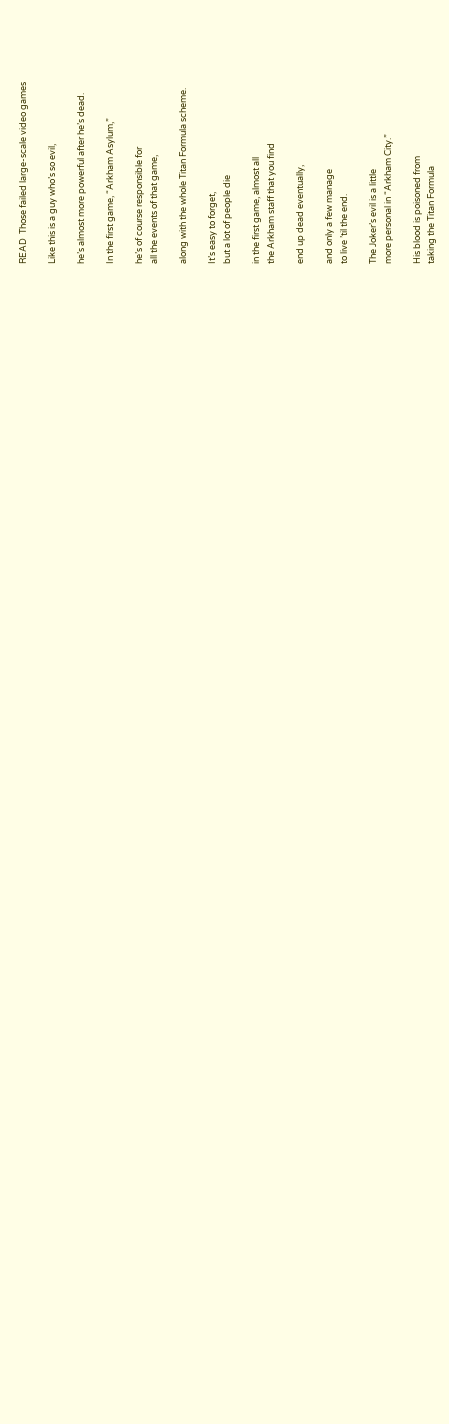READ  Those failed large-scale video games

Like this is a guy who’s so evil,

he’s almost more powerful after he’s dead.

In the first game, “Arkham Asylum,”

he’s of course responsible for
all the events of that game,

along with the whole Titan Formula scheme.

It’s easy to forget,
but a lot of people die

in the first game, almost all
the Arkham staff that you find

end up dead eventually,

and only a few manage
to live ’til the end.

The Joker’s evil is a little
more personal in “Arkham City.”

His blood is poisoned from
taking the Titan Formula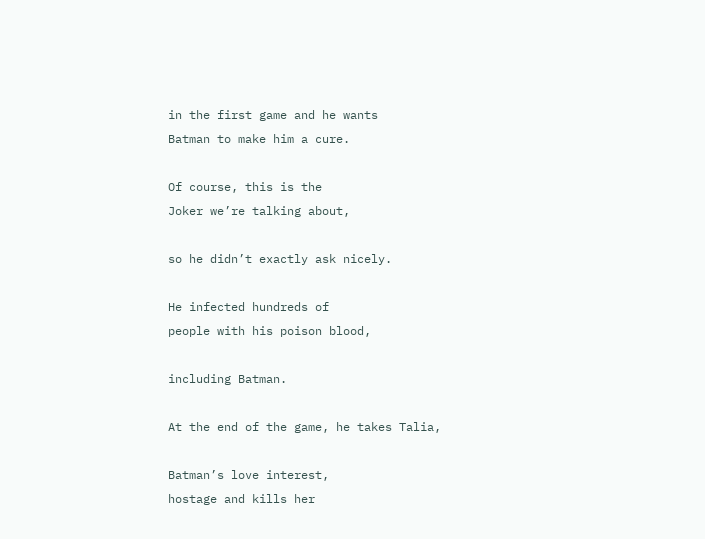in the first game and he wants
Batman to make him a cure.

Of course, this is the
Joker we’re talking about,

so he didn’t exactly ask nicely.

He infected hundreds of
people with his poison blood,

including Batman.

At the end of the game, he takes Talia,

Batman’s love interest,
hostage and kills her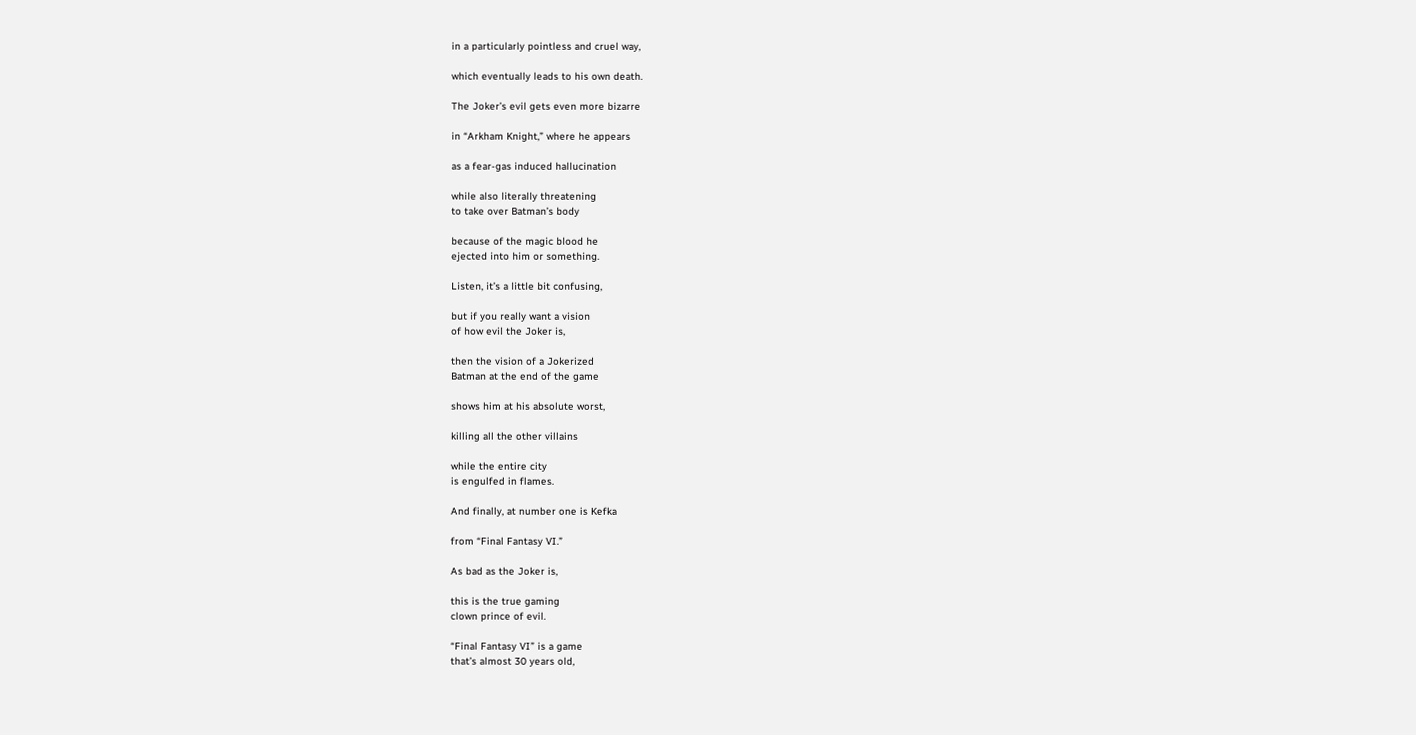in a particularly pointless and cruel way,

which eventually leads to his own death.

The Joker’s evil gets even more bizarre

in “Arkham Knight,” where he appears

as a fear-gas induced hallucination

while also literally threatening
to take over Batman’s body

because of the magic blood he
ejected into him or something.

Listen, it’s a little bit confusing,

but if you really want a vision
of how evil the Joker is,

then the vision of a Jokerized
Batman at the end of the game

shows him at his absolute worst,

killing all the other villains

while the entire city
is engulfed in flames.

And finally, at number one is Kefka

from “Final Fantasy VI.”

As bad as the Joker is,

this is the true gaming
clown prince of evil.

“Final Fantasy VI” is a game
that’s almost 30 years old,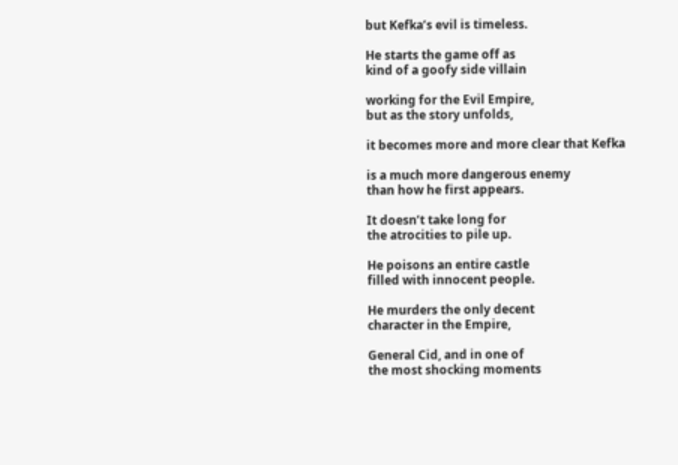but Kefka’s evil is timeless.

He starts the game off as
kind of a goofy side villain

working for the Evil Empire,
but as the story unfolds,

it becomes more and more clear that Kefka

is a much more dangerous enemy
than how he first appears.

It doesn’t take long for
the atrocities to pile up.

He poisons an entire castle
filled with innocent people.

He murders the only decent
character in the Empire,

General Cid, and in one of
the most shocking moments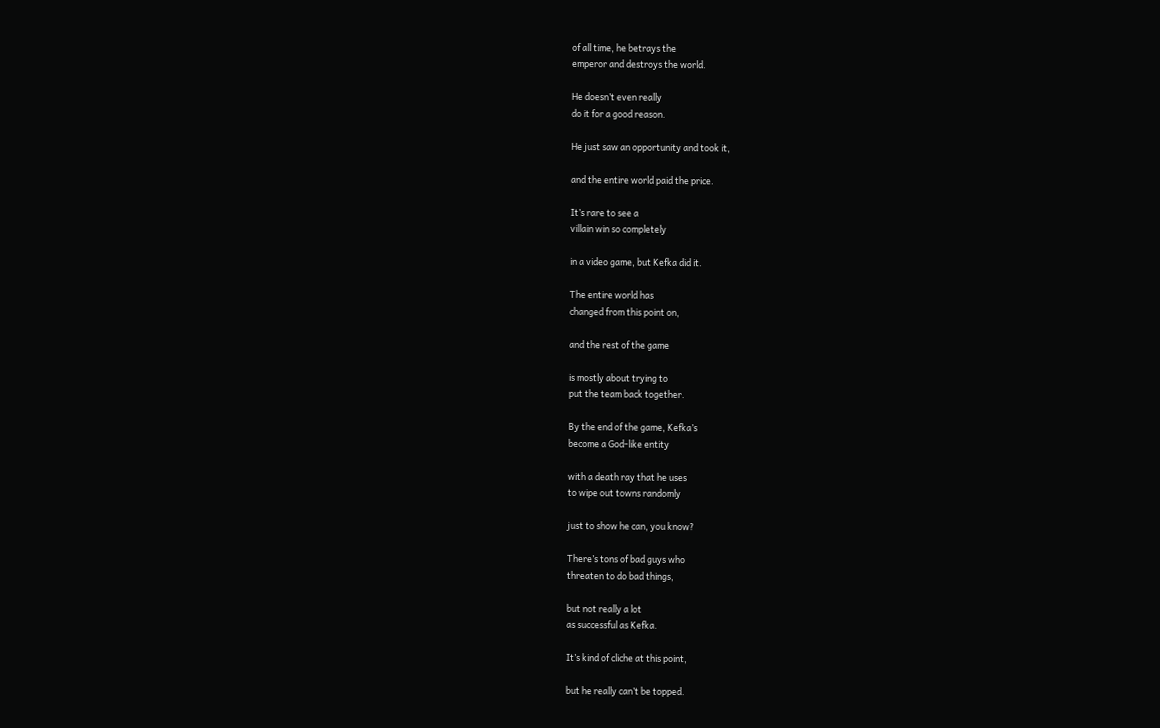of all time, he betrays the
emperor and destroys the world.

He doesn’t even really
do it for a good reason.

He just saw an opportunity and took it,

and the entire world paid the price.

It’s rare to see a
villain win so completely

in a video game, but Kefka did it.

The entire world has
changed from this point on,

and the rest of the game

is mostly about trying to
put the team back together.

By the end of the game, Kefka’s
become a God-like entity

with a death ray that he uses
to wipe out towns randomly

just to show he can, you know?

There’s tons of bad guys who
threaten to do bad things,

but not really a lot
as successful as Kefka.

It’s kind of cliche at this point,

but he really can’t be topped.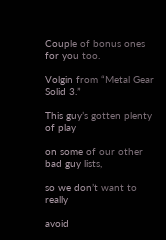Couple of bonus ones for you too.

Volgin from “Metal Gear Solid 3.”

This guy’s gotten plenty of play

on some of our other bad guy lists,

so we don’t want to really

avoid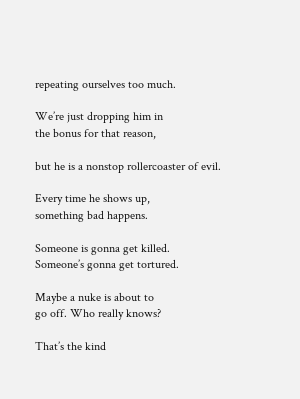repeating ourselves too much.

We’re just dropping him in
the bonus for that reason,

but he is a nonstop rollercoaster of evil.

Every time he shows up,
something bad happens.

Someone is gonna get killed.
Someone’s gonna get tortured.

Maybe a nuke is about to
go off. Who really knows?

That’s the kind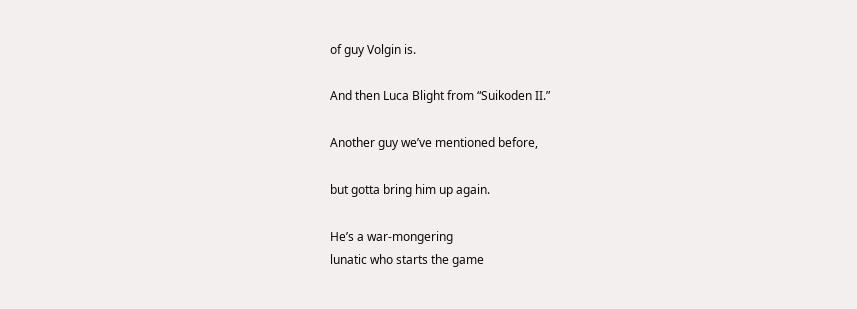of guy Volgin is.

And then Luca Blight from “Suikoden II.”

Another guy we’ve mentioned before,

but gotta bring him up again.

He’s a war-mongering
lunatic who starts the game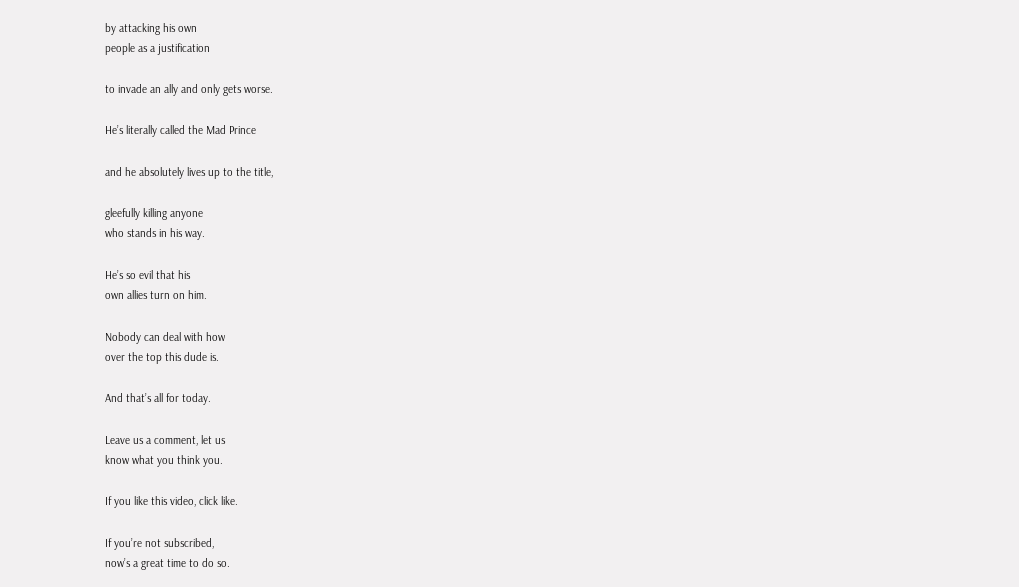by attacking his own
people as a justification

to invade an ally and only gets worse.

He’s literally called the Mad Prince

and he absolutely lives up to the title,

gleefully killing anyone
who stands in his way.

He’s so evil that his
own allies turn on him.

Nobody can deal with how
over the top this dude is.

And that’s all for today.

Leave us a comment, let us
know what you think you.

If you like this video, click like.

If you’re not subscribed,
now’s a great time to do so.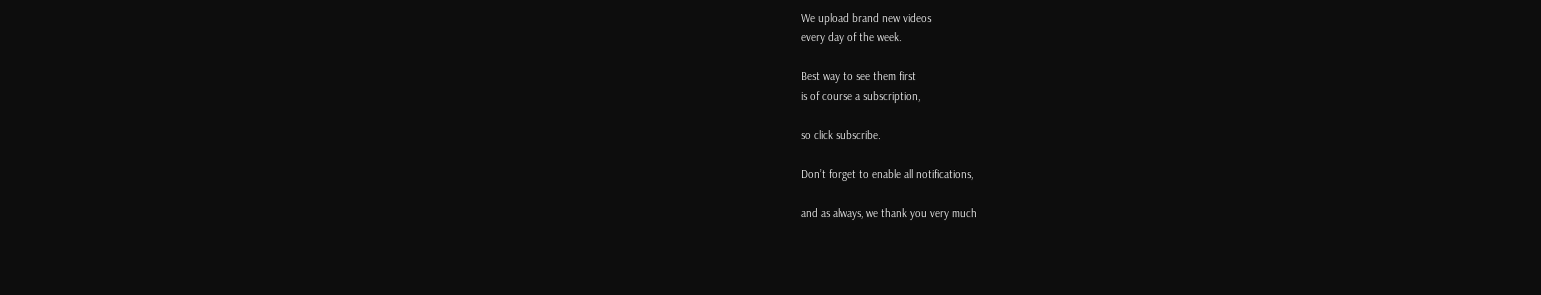We upload brand new videos
every day of the week.

Best way to see them first
is of course a subscription,

so click subscribe.

Don’t forget to enable all notifications,

and as always, we thank you very much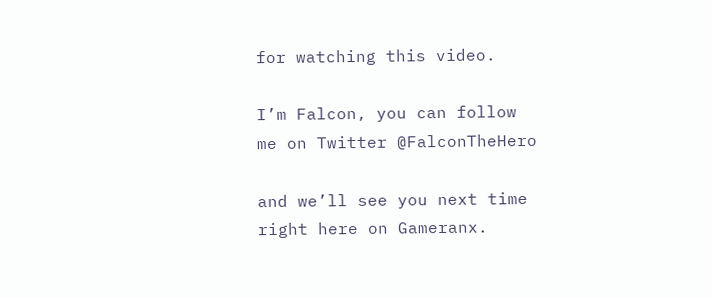for watching this video.

I’m Falcon, you can follow
me on Twitter @FalconTheHero

and we’ll see you next time
right here on Gameranx.